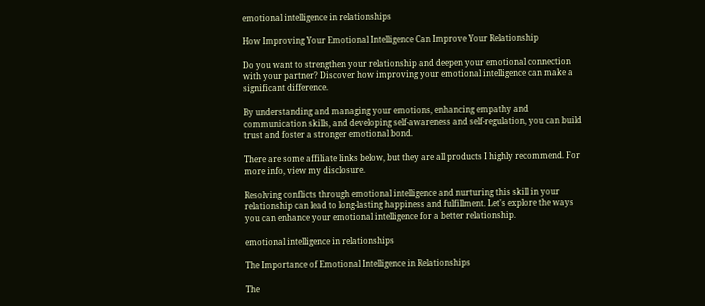emotional intelligence in relationships

How Improving Your Emotional Intelligence Can Improve Your Relationship

Do you want to strengthen your relationship and deepen your emotional connection with your partner? Discover how improving your emotional intelligence can make a significant difference.

By understanding and managing your emotions, enhancing empathy and communication skills, and developing self-awareness and self-regulation, you can build trust and foster a stronger emotional bond.

There are some affiliate links below, but they are all products I highly recommend. For more info, view my disclosure.

Resolving conflicts through emotional intelligence and nurturing this skill in your relationship can lead to long-lasting happiness and fulfillment. Let's explore the ways you can enhance your emotional intelligence for a better relationship.

emotional intelligence in relationships

The Importance of Emotional Intelligence in Relationships

The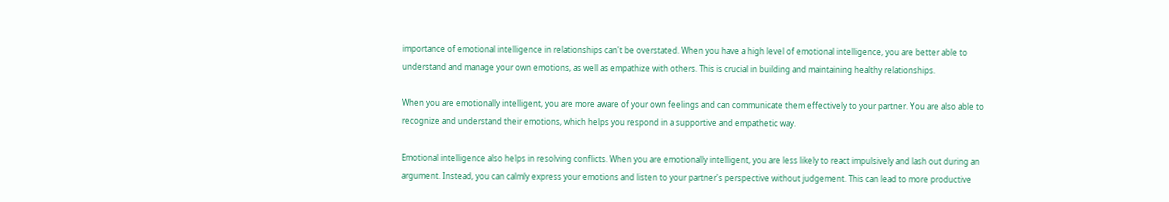importance of emotional intelligence in relationships can't be overstated. When you have a high level of emotional intelligence, you are better able to understand and manage your own emotions, as well as empathize with others. This is crucial in building and maintaining healthy relationships.

When you are emotionally intelligent, you are more aware of your own feelings and can communicate them effectively to your partner. You are also able to recognize and understand their emotions, which helps you respond in a supportive and empathetic way.

Emotional intelligence also helps in resolving conflicts. When you are emotionally intelligent, you are less likely to react impulsively and lash out during an argument. Instead, you can calmly express your emotions and listen to your partner's perspective without judgement. This can lead to more productive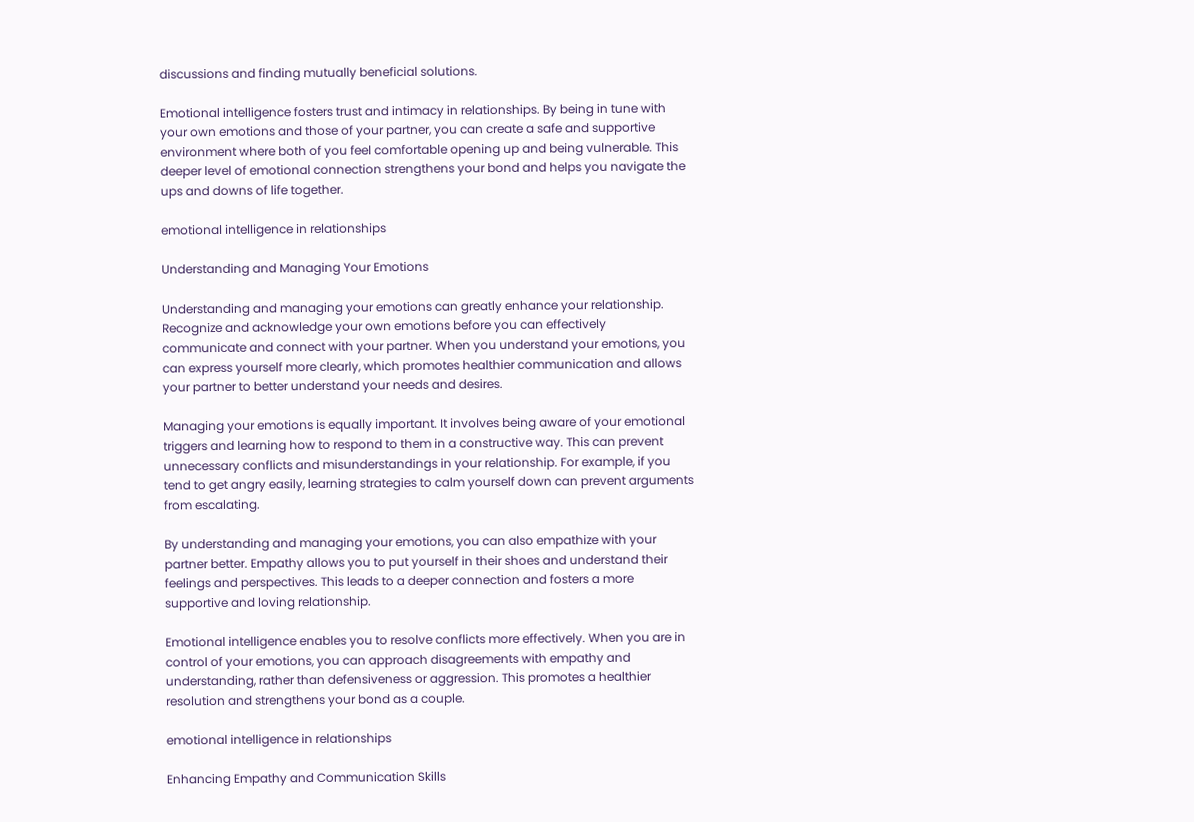discussions and finding mutually beneficial solutions.

Emotional intelligence fosters trust and intimacy in relationships. By being in tune with your own emotions and those of your partner, you can create a safe and supportive environment where both of you feel comfortable opening up and being vulnerable. This deeper level of emotional connection strengthens your bond and helps you navigate the ups and downs of life together.

emotional intelligence in relationships

Understanding and Managing Your Emotions

Understanding and managing your emotions can greatly enhance your relationship. Recognize and acknowledge your own emotions before you can effectively communicate and connect with your partner. When you understand your emotions, you can express yourself more clearly, which promotes healthier communication and allows your partner to better understand your needs and desires.

Managing your emotions is equally important. It involves being aware of your emotional triggers and learning how to respond to them in a constructive way. This can prevent unnecessary conflicts and misunderstandings in your relationship. For example, if you tend to get angry easily, learning strategies to calm yourself down can prevent arguments from escalating.

By understanding and managing your emotions, you can also empathize with your partner better. Empathy allows you to put yourself in their shoes and understand their feelings and perspectives. This leads to a deeper connection and fosters a more supportive and loving relationship.

Emotional intelligence enables you to resolve conflicts more effectively. When you are in control of your emotions, you can approach disagreements with empathy and understanding, rather than defensiveness or aggression. This promotes a healthier resolution and strengthens your bond as a couple.

emotional intelligence in relationships

Enhancing Empathy and Communication Skills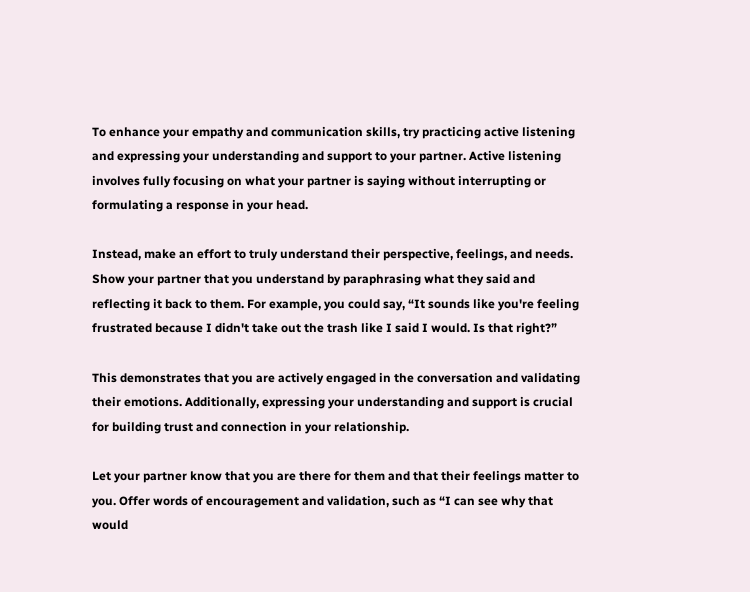To enhance your empathy and communication skills, try practicing active listening and expressing your understanding and support to your partner. Active listening involves fully focusing on what your partner is saying without interrupting or formulating a response in your head.

Instead, make an effort to truly understand their perspective, feelings, and needs. Show your partner that you understand by paraphrasing what they said and reflecting it back to them. For example, you could say, “It sounds like you're feeling frustrated because I didn't take out the trash like I said I would. Is that right?”

This demonstrates that you are actively engaged in the conversation and validating their emotions. Additionally, expressing your understanding and support is crucial for building trust and connection in your relationship.

Let your partner know that you are there for them and that their feelings matter to you. Offer words of encouragement and validation, such as “I can see why that would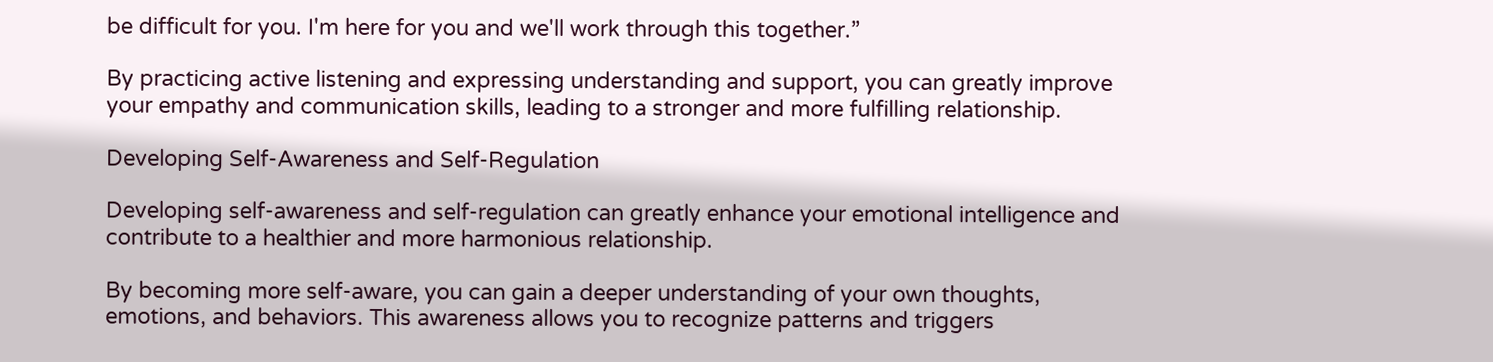be difficult for you. I'm here for you and we'll work through this together.”

By practicing active listening and expressing understanding and support, you can greatly improve your empathy and communication skills, leading to a stronger and more fulfilling relationship.

Developing Self-Awareness and Self-Regulation

Developing self-awareness and self-regulation can greatly enhance your emotional intelligence and contribute to a healthier and more harmonious relationship.

By becoming more self-aware, you can gain a deeper understanding of your own thoughts, emotions, and behaviors. This awareness allows you to recognize patterns and triggers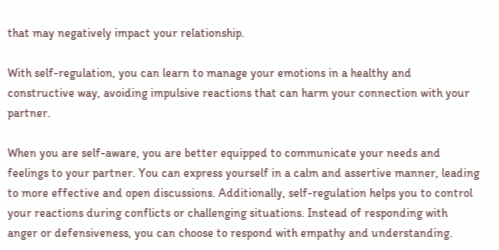that may negatively impact your relationship.

With self-regulation, you can learn to manage your emotions in a healthy and constructive way, avoiding impulsive reactions that can harm your connection with your partner.

When you are self-aware, you are better equipped to communicate your needs and feelings to your partner. You can express yourself in a calm and assertive manner, leading to more effective and open discussions. Additionally, self-regulation helps you to control your reactions during conflicts or challenging situations. Instead of responding with anger or defensiveness, you can choose to respond with empathy and understanding.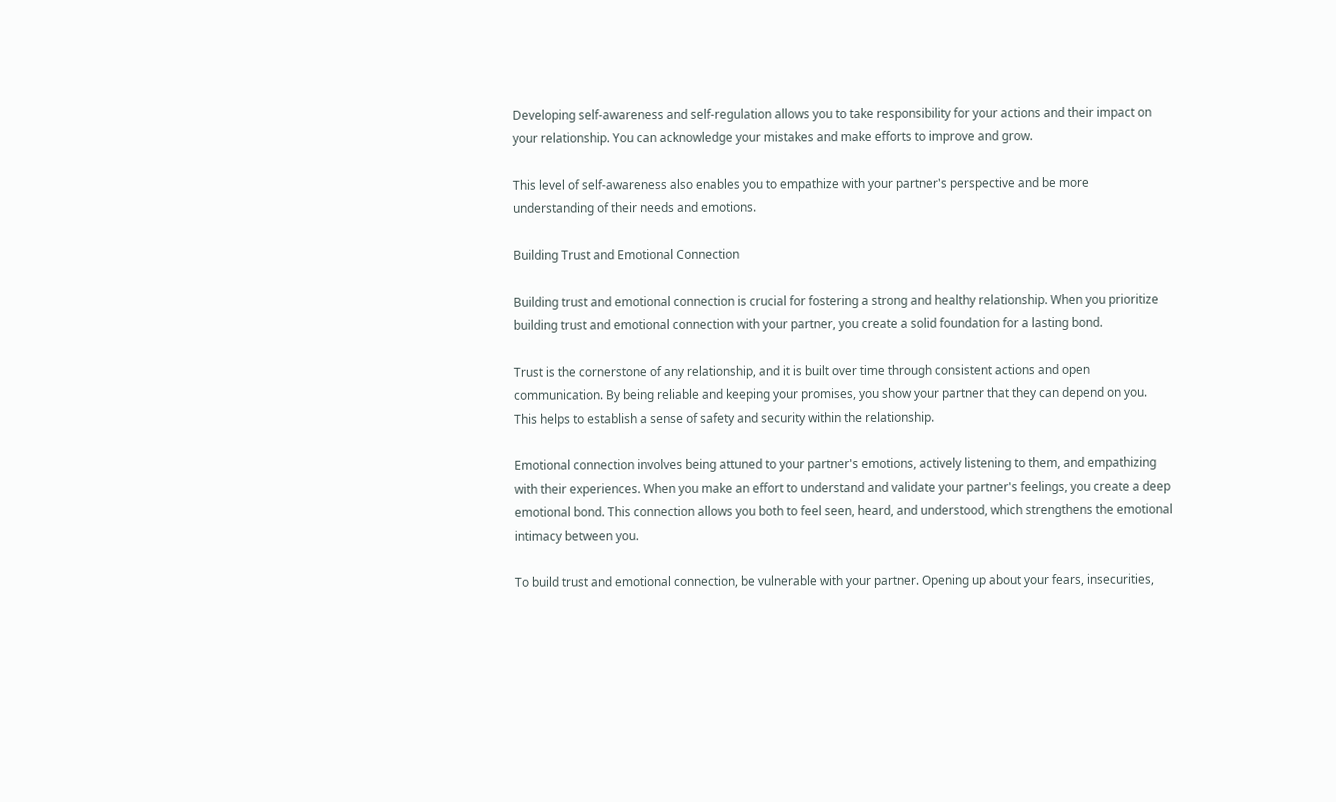Developing self-awareness and self-regulation allows you to take responsibility for your actions and their impact on your relationship. You can acknowledge your mistakes and make efforts to improve and grow.

This level of self-awareness also enables you to empathize with your partner's perspective and be more understanding of their needs and emotions.

Building Trust and Emotional Connection

Building trust and emotional connection is crucial for fostering a strong and healthy relationship. When you prioritize building trust and emotional connection with your partner, you create a solid foundation for a lasting bond.

Trust is the cornerstone of any relationship, and it is built over time through consistent actions and open communication. By being reliable and keeping your promises, you show your partner that they can depend on you. This helps to establish a sense of safety and security within the relationship.

Emotional connection involves being attuned to your partner's emotions, actively listening to them, and empathizing with their experiences. When you make an effort to understand and validate your partner's feelings, you create a deep emotional bond. This connection allows you both to feel seen, heard, and understood, which strengthens the emotional intimacy between you.

To build trust and emotional connection, be vulnerable with your partner. Opening up about your fears, insecurities,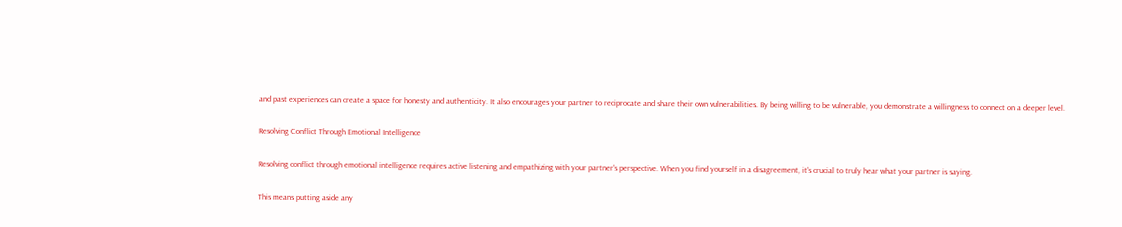and past experiences can create a space for honesty and authenticity. It also encourages your partner to reciprocate and share their own vulnerabilities. By being willing to be vulnerable, you demonstrate a willingness to connect on a deeper level.

Resolving Conflict Through Emotional Intelligence

Resolving conflict through emotional intelligence requires active listening and empathizing with your partner's perspective. When you find yourself in a disagreement, it's crucial to truly hear what your partner is saying.

This means putting aside any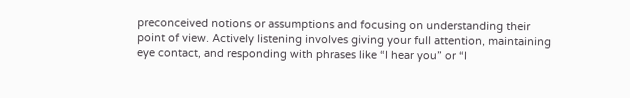preconceived notions or assumptions and focusing on understanding their point of view. Actively listening involves giving your full attention, maintaining eye contact, and responding with phrases like “I hear you” or “I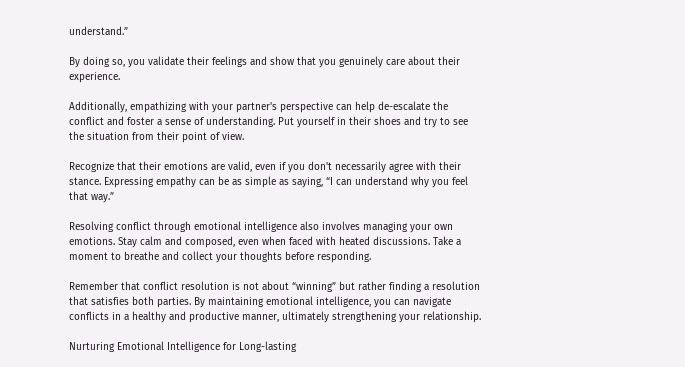understand.”

By doing so, you validate their feelings and show that you genuinely care about their experience.

Additionally, empathizing with your partner's perspective can help de-escalate the conflict and foster a sense of understanding. Put yourself in their shoes and try to see the situation from their point of view.

Recognize that their emotions are valid, even if you don't necessarily agree with their stance. Expressing empathy can be as simple as saying, “I can understand why you feel that way.”

Resolving conflict through emotional intelligence also involves managing your own emotions. Stay calm and composed, even when faced with heated discussions. Take a moment to breathe and collect your thoughts before responding.

Remember that conflict resolution is not about “winning” but rather finding a resolution that satisfies both parties. By maintaining emotional intelligence, you can navigate conflicts in a healthy and productive manner, ultimately strengthening your relationship.

Nurturing Emotional Intelligence for Long-lasting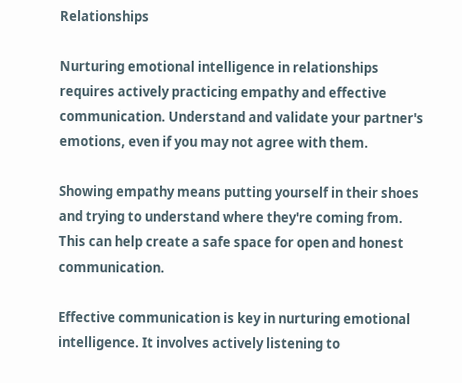Relationships

Nurturing emotional intelligence in relationships requires actively practicing empathy and effective communication. Understand and validate your partner's emotions, even if you may not agree with them.

Showing empathy means putting yourself in their shoes and trying to understand where they're coming from. This can help create a safe space for open and honest communication.

Effective communication is key in nurturing emotional intelligence. It involves actively listening to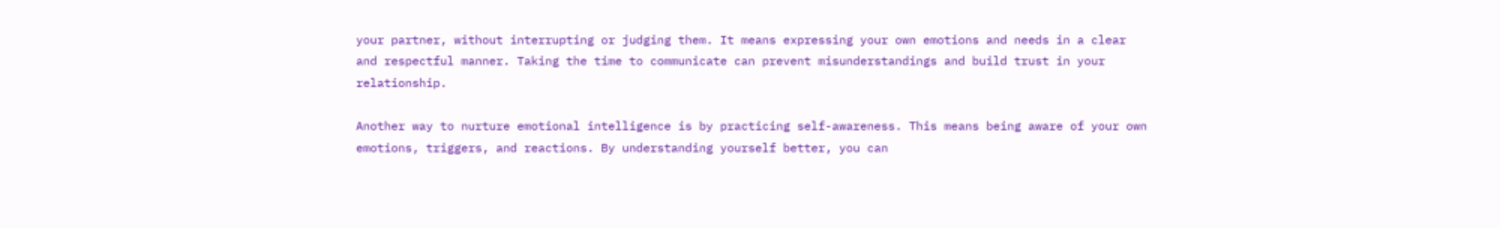your partner, without interrupting or judging them. It means expressing your own emotions and needs in a clear and respectful manner. Taking the time to communicate can prevent misunderstandings and build trust in your relationship.

Another way to nurture emotional intelligence is by practicing self-awareness. This means being aware of your own emotions, triggers, and reactions. By understanding yourself better, you can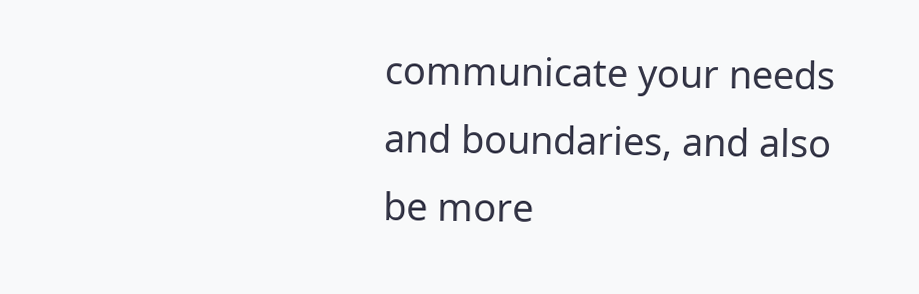communicate your needs and boundaries, and also be more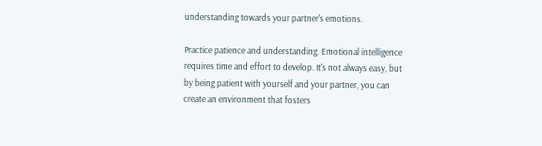understanding towards your partner's emotions.

Practice patience and understanding. Emotional intelligence requires time and effort to develop. It's not always easy, but by being patient with yourself and your partner, you can create an environment that fosters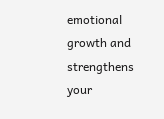emotional growth and strengthens your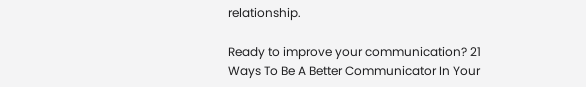relationship.

Ready to improve your communication? 21 Ways To Be A Better Communicator In Your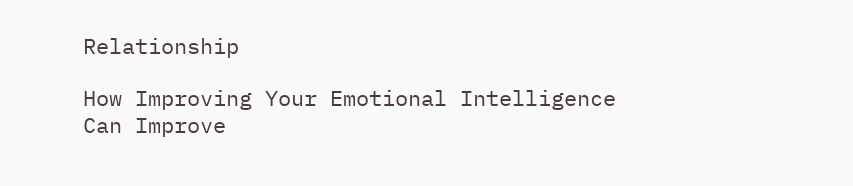Relationship

How Improving Your Emotional Intelligence Can Improve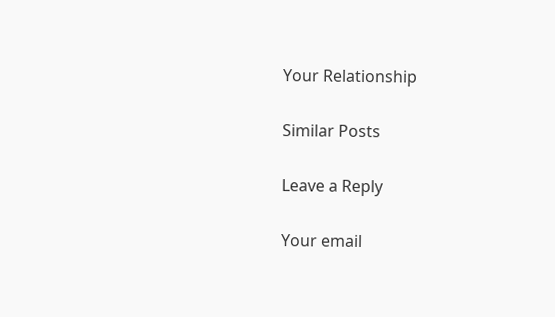Your Relationship

Similar Posts

Leave a Reply

Your email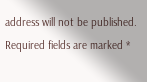address will not be published. Required fields are marked *